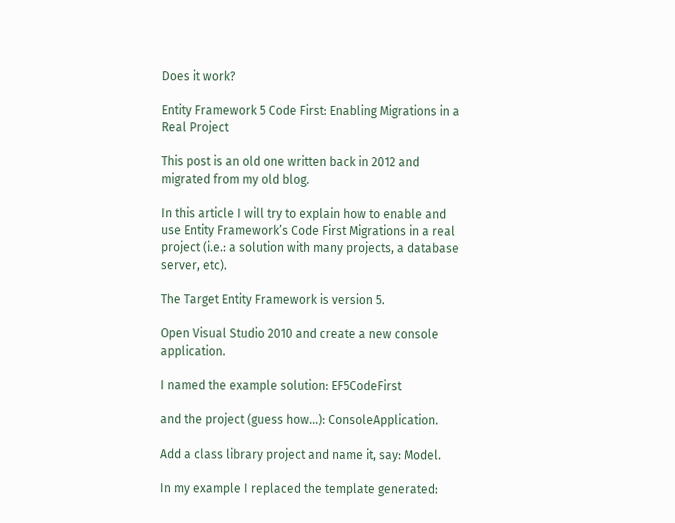Does it work?

Entity Framework 5 Code First: Enabling Migrations in a Real Project

This post is an old one written back in 2012 and migrated from my old blog.

In this article I will try to explain how to enable and use Entity Framework’s Code First Migrations in a real project (i.e.: a solution with many projects, a database server, etc).

The Target Entity Framework is version 5.

Open Visual Studio 2010 and create a new console application.

I named the example solution: EF5CodeFirst

and the project (guess how…): ConsoleApplication.

Add a class library project and name it, say: Model.

In my example I replaced the template generated: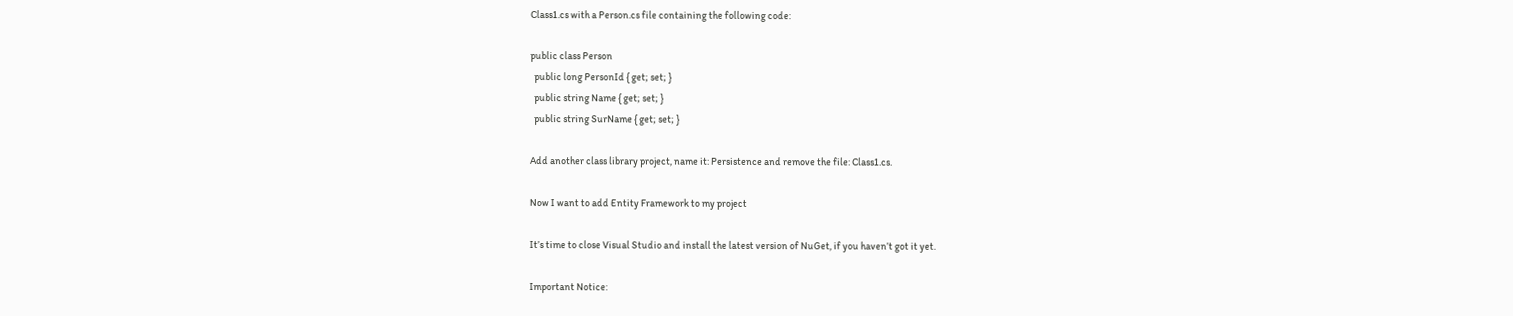Class1.cs with a Person.cs file containing the following code:

public class Person
  public long PersonId { get; set; }
  public string Name { get; set; }
  public string SurName { get; set; }

Add another class library project, name it: Persistence and remove the file: Class1.cs.

Now I want to add Entity Framework to my project

It’s time to close Visual Studio and install the latest version of NuGet, if you haven’t got it yet.

Important Notice: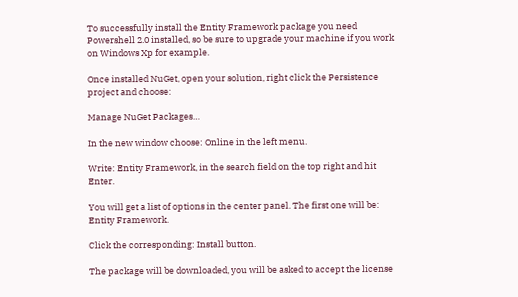To successfully install the Entity Framework package you need Powershell 2.0 installed, so be sure to upgrade your machine if you work on Windows Xp for example.

Once installed NuGet, open your solution, right click the Persistence project and choose:

Manage NuGet Packages…

In the new window choose: Online in the left menu.

Write: Entity Framework, in the search field on the top right and hit Enter.

You will get a list of options in the center panel. The first one will be: Entity Framework.

Click the corresponding: Install button.

The package will be downloaded, you will be asked to accept the license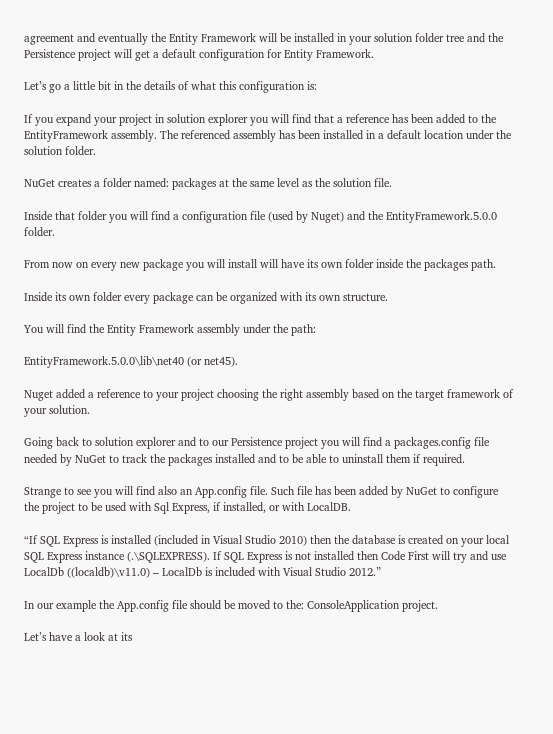agreement and eventually the Entity Framework will be installed in your solution folder tree and the Persistence project will get a default configuration for Entity Framework.

Let’s go a little bit in the details of what this configuration is:

If you expand your project in solution explorer you will find that a reference has been added to the EntityFramework assembly. The referenced assembly has been installed in a default location under the solution folder.

NuGet creates a folder named: packages at the same level as the solution file.

Inside that folder you will find a configuration file (used by Nuget) and the EntityFramework.5.0.0 folder.

From now on every new package you will install will have its own folder inside the packages path.

Inside its own folder every package can be organized with its own structure.

You will find the Entity Framework assembly under the path:

EntityFramework.5.0.0\lib\net40 (or net45).

Nuget added a reference to your project choosing the right assembly based on the target framework of your solution.

Going back to solution explorer and to our Persistence project you will find a packages.config file needed by NuGet to track the packages installed and to be able to uninstall them if required.

Strange to see you will find also an App.config file. Such file has been added by NuGet to configure the project to be used with Sql Express, if installed, or with LocalDB.

“If SQL Express is installed (included in Visual Studio 2010) then the database is created on your local SQL Express instance (.\SQLEXPRESS). If SQL Express is not installed then Code First will try and use LocalDb ((localdb)\v11.0) – LocalDb is included with Visual Studio 2012.”

In our example the App.config file should be moved to the: ConsoleApplication project.

Let’s have a look at its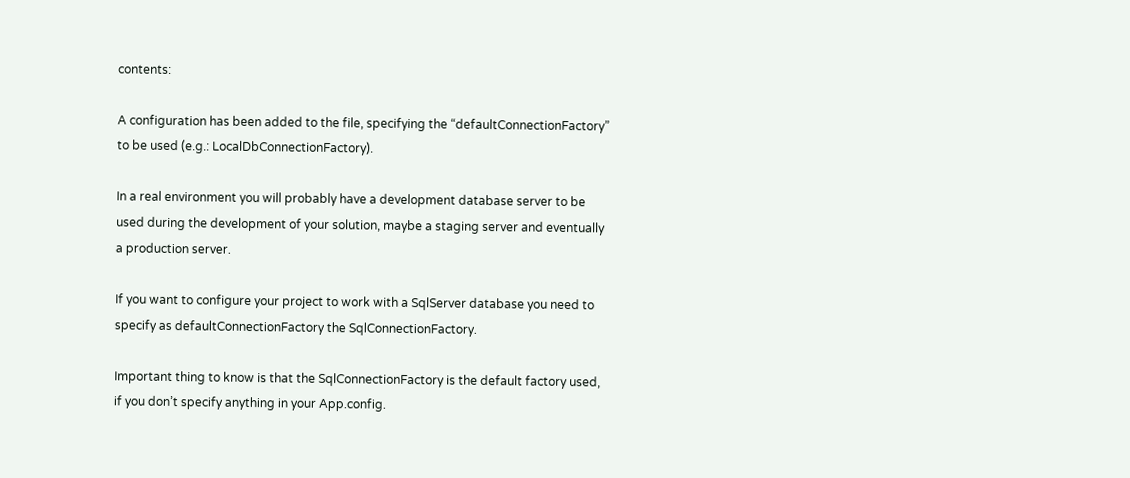contents:

A configuration has been added to the file, specifying the “defaultConnectionFactory” to be used (e.g.: LocalDbConnectionFactory).

In a real environment you will probably have a development database server to be used during the development of your solution, maybe a staging server and eventually a production server.

If you want to configure your project to work with a SqlServer database you need to specify as defaultConnectionFactory the SqlConnectionFactory.

Important thing to know is that the SqlConnectionFactory is the default factory used, if you don’t specify anything in your App.config.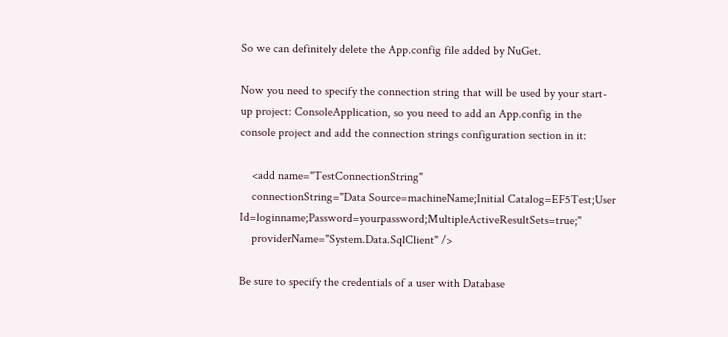So we can definitely delete the App.config file added by NuGet.

Now you need to specify the connection string that will be used by your start-up project: ConsoleApplication, so you need to add an App.config in the console project and add the connection strings configuration section in it:

    <add name="TestConnectionString"
    connectionString="Data Source=machineName;Initial Catalog=EF5Test;User Id=loginname;Password=yourpassword;MultipleActiveResultSets=true;"
    providerName="System.Data.SqlClient" />

Be sure to specify the credentials of a user with Database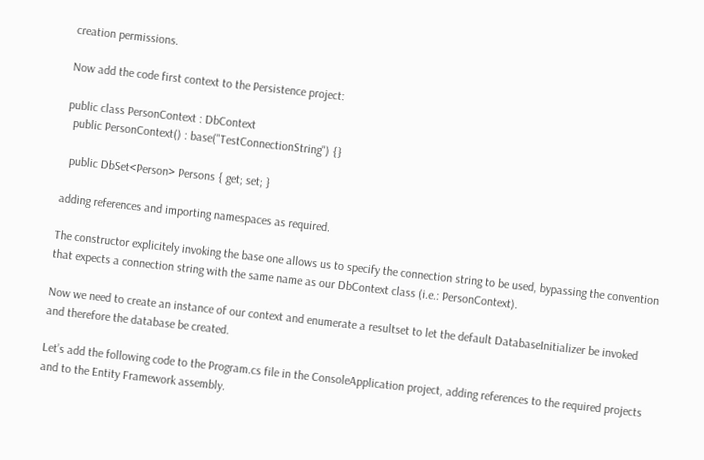creation permissions.

Now add the code first context to the Persistence project:

public class PersonContext : DbContext
  public PersonContext() : base("TestConnectionString") {}

  public DbSet<Person> Persons { get; set; }

adding references and importing namespaces as required.

The constructor explicitely invoking the base one allows us to specify the connection string to be used, bypassing the convention that expects a connection string with the same name as our DbContext class (i.e.: PersonContext).

Now we need to create an instance of our context and enumerate a resultset to let the default DatabaseInitializer be invoked and therefore the database be created.

Let’s add the following code to the Program.cs file in the ConsoleApplication project, adding references to the required projects and to the Entity Framework assembly.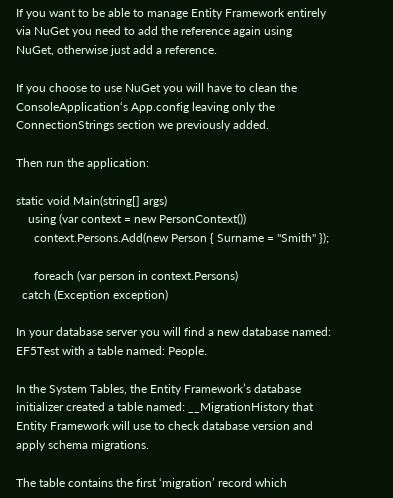If you want to be able to manage Entity Framework entirely via NuGet you need to add the reference again using NuGet, otherwise just add a reference.

If you choose to use NuGet you will have to clean the ConsoleApplication‘s App.config leaving only the ConnectionStrings section we previously added.

Then run the application:

static void Main(string[] args)
    using (var context = new PersonContext())
      context.Persons.Add(new Person { Surname = "Smith" });

      foreach (var person in context.Persons)
  catch (Exception exception)

In your database server you will find a new database named: EF5Test with a table named: People.

In the System Tables, the Entity Framework’s database initializer created a table named: __MigrationHistory that Entity Framework will use to check database version and apply schema migrations.

The table contains the first ‘migration’ record which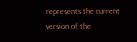represents the current version of the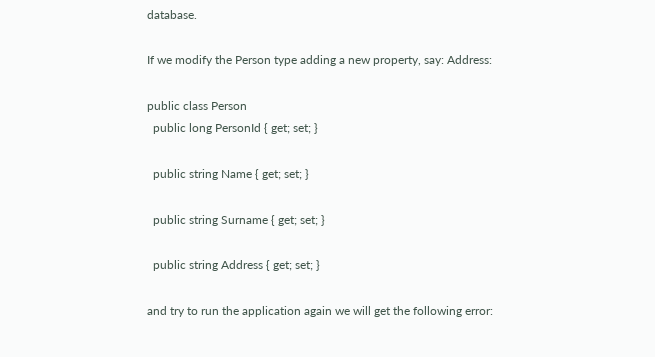database.

If we modify the Person type adding a new property, say: Address:

public class Person
  public long PersonId { get; set; }

  public string Name { get; set; }

  public string Surname { get; set; }

  public string Address { get; set; }

and try to run the application again we will get the following error: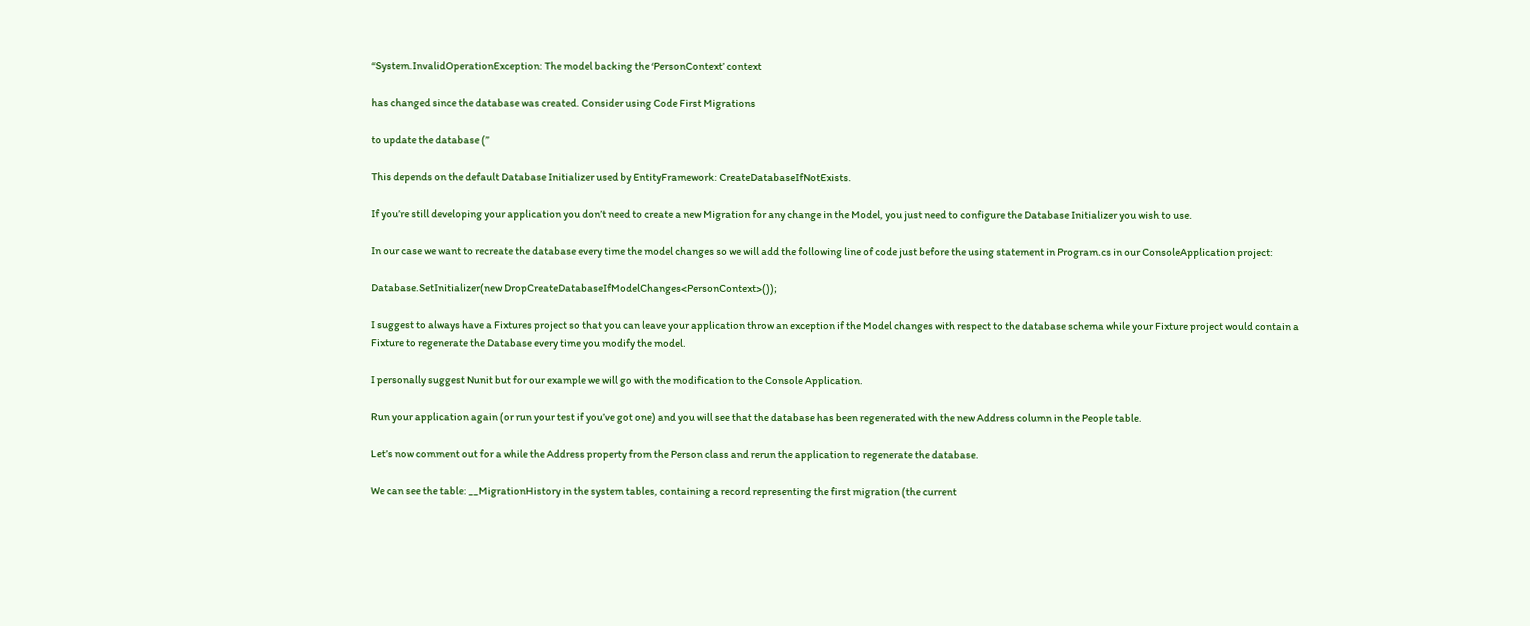“System.InvalidOperationException: The model backing the ‘PersonContext’ context

has changed since the database was created. Consider using Code First Migrations

to update the database (”

This depends on the default Database Initializer used by EntityFramework: CreateDatabaseIfNotExists.

If you’re still developing your application you don’t need to create a new Migration for any change in the Model, you just need to configure the Database Initializer you wish to use.

In our case we want to recreate the database every time the model changes so we will add the following line of code just before the using statement in Program.cs in our ConsoleApplication project:

Database.SetInitializer(new DropCreateDatabaseIfModelChanges<PersonContext>());

I suggest to always have a Fixtures project so that you can leave your application throw an exception if the Model changes with respect to the database schema while your Fixture project would contain a Fixture to regenerate the Database every time you modify the model.

I personally suggest Nunit but for our example we will go with the modification to the Console Application.

Run your application again (or run your test if you’ve got one) and you will see that the database has been regenerated with the new Address column in the People table.

Let’s now comment out for a while the Address property from the Person class and rerun the application to regenerate the database.

We can see the table: __MigrationHistory in the system tables, containing a record representing the first migration (the current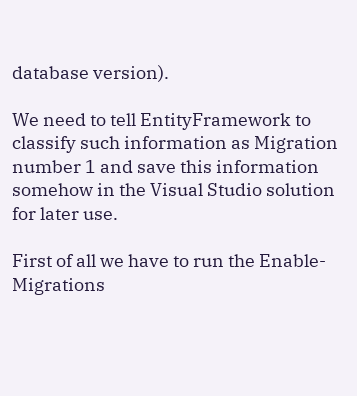database version).

We need to tell EntityFramework to classify such information as Migration number 1 and save this information somehow in the Visual Studio solution for later use.

First of all we have to run the Enable-Migrations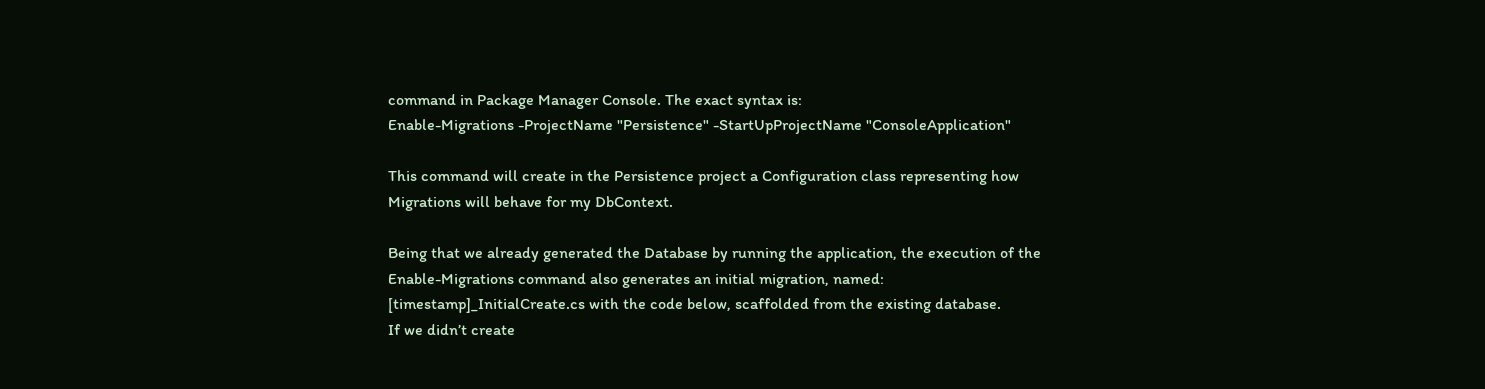command in Package Manager Console. The exact syntax is:
Enable-Migrations -ProjectName "Persistence" -StartUpProjectName "ConsoleApplication"

This command will create in the Persistence project a Configuration class representing how Migrations will behave for my DbContext.

Being that we already generated the Database by running the application, the execution of the Enable-Migrations command also generates an initial migration, named: [timestamp]_InitialCreate.cs with the code below, scaffolded from the existing database.
If we didn’t create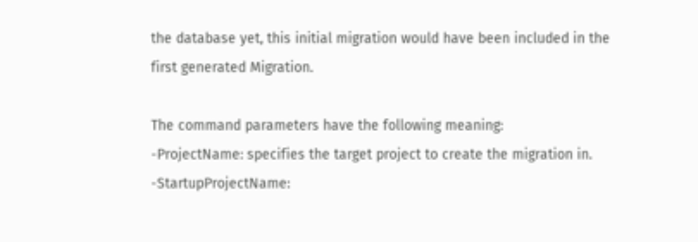the database yet, this initial migration would have been included in the first generated Migration.

The command parameters have the following meaning:
-ProjectName: specifies the target project to create the migration in.
-StartupProjectName: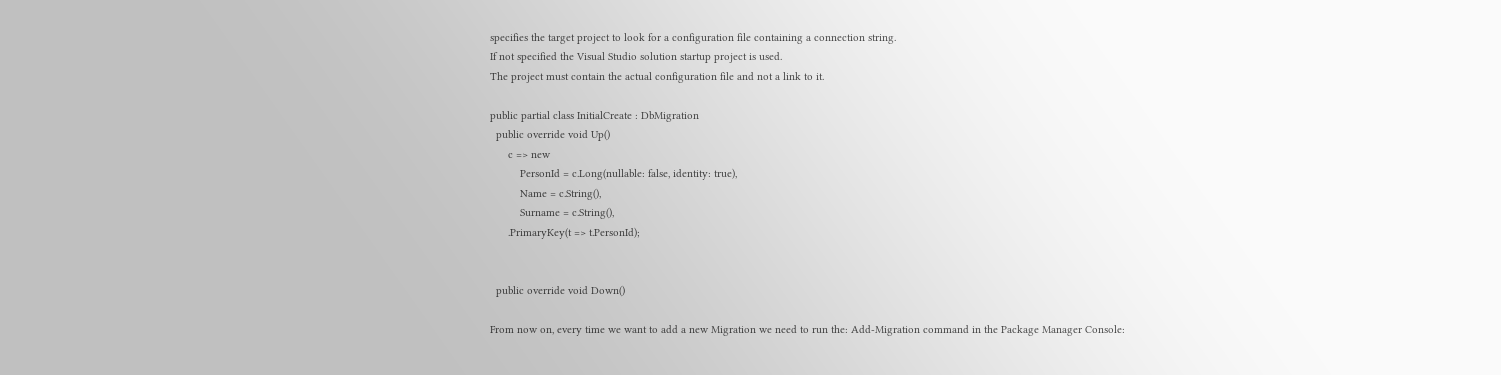specifies the target project to look for a configuration file containing a connection string.
If not specified the Visual Studio solution startup project is used.
The project must contain the actual configuration file and not a link to it.

public partial class InitialCreate : DbMigration
  public override void Up()
      c => new
          PersonId = c.Long(nullable: false, identity: true),
          Name = c.String(),
          Surname = c.String(),
      .PrimaryKey(t => t.PersonId);


  public override void Down()

From now on, every time we want to add a new Migration we need to run the: Add-Migration command in the Package Manager Console: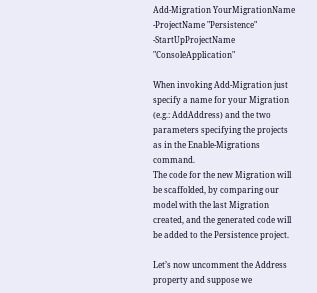Add-Migration YourMigrationName -ProjectName "Persistence" -StartUpProjectName "ConsoleApplication"

When invoking Add-Migration just specify a name for your Migration (e.g.: AddAddress) and the two parameters specifying the projects as in the Enable-Migrations command.
The code for the new Migration will be scaffolded, by comparing our model with the last Migration created, and the generated code will be added to the Persistence project.

Let’s now uncomment the Address property and suppose we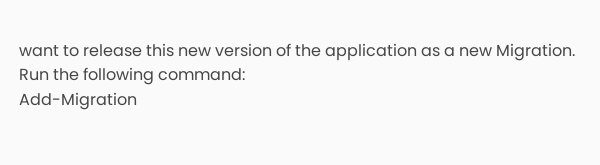want to release this new version of the application as a new Migration.
Run the following command:
Add-Migration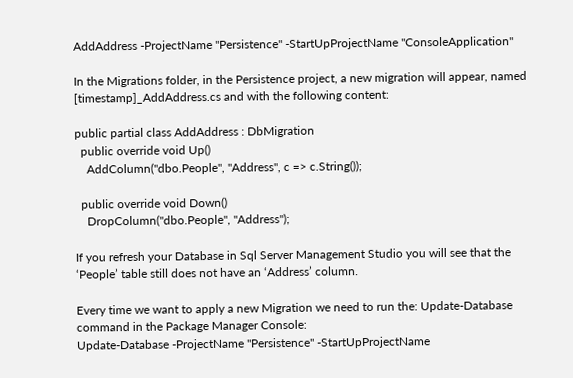AddAddress -ProjectName "Persistence" -StartUpProjectName "ConsoleApplication"

In the Migrations folder, in the Persistence project, a new migration will appear, named [timestamp]_AddAddress.cs and with the following content:

public partial class AddAddress : DbMigration
  public override void Up()
    AddColumn("dbo.People", "Address", c => c.String());

  public override void Down()
    DropColumn("dbo.People", "Address");

If you refresh your Database in Sql Server Management Studio you will see that the ‘People’ table still does not have an ‘Address’ column.

Every time we want to apply a new Migration we need to run the: Update-Database command in the Package Manager Console:
Update-Database -ProjectName "Persistence" -StartUpProjectName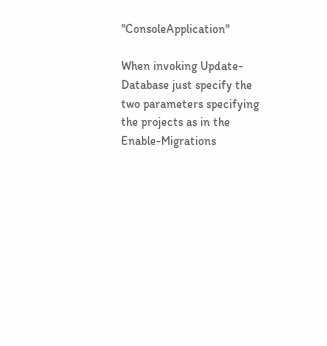"ConsoleApplication"

When invoking Update-Database just specify the two parameters specifying the projects as in the Enable-Migrations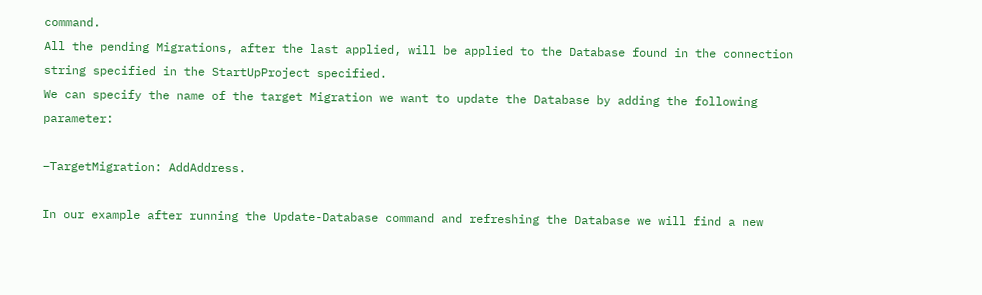command.
All the pending Migrations, after the last applied, will be applied to the Database found in the connection string specified in the StartUpProject specified.
We can specify the name of the target Migration we want to update the Database by adding the following parameter:

–TargetMigration: AddAddress.

In our example after running the Update-Database command and refreshing the Database we will find a new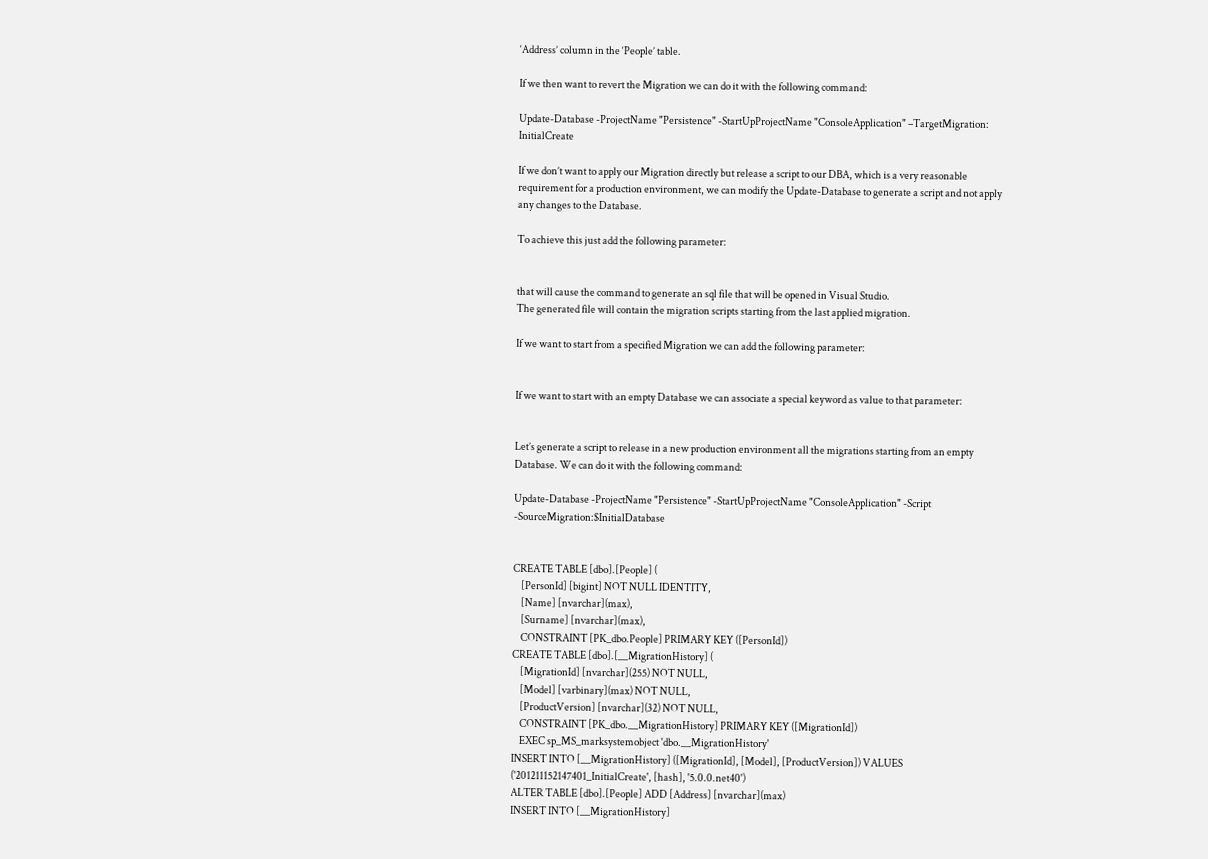‘Address’ column in the ‘People’ table.

If we then want to revert the Migration we can do it with the following command:

Update-Database -ProjectName "Persistence" -StartUpProjectName "ConsoleApplication" –TargetMigration: InitialCreate

If we don’t want to apply our Migration directly but release a script to our DBA, which is a very reasonable requirement for a production environment, we can modify the Update-Database to generate a script and not apply any changes to the Database.

To achieve this just add the following parameter:


that will cause the command to generate an sql file that will be opened in Visual Studio.
The generated file will contain the migration scripts starting from the last applied migration.

If we want to start from a specified Migration we can add the following parameter:


If we want to start with an empty Database we can associate a special keyword as value to that parameter:


Let’s generate a script to release in a new production environment all the migrations starting from an empty Database. We can do it with the following command:

Update-Database -ProjectName "Persistence" -StartUpProjectName "ConsoleApplication" -Script -SourceMigration:$InitialDatabase


CREATE TABLE [dbo].[People] (
    [PersonId] [bigint] NOT NULL IDENTITY,
    [Name] [nvarchar](max),
    [Surname] [nvarchar](max),
    CONSTRAINT [PK_dbo.People] PRIMARY KEY ([PersonId])
CREATE TABLE [dbo].[__MigrationHistory] (
    [MigrationId] [nvarchar](255) NOT NULL,
    [Model] [varbinary](max) NOT NULL,
    [ProductVersion] [nvarchar](32) NOT NULL,
    CONSTRAINT [PK_dbo.__MigrationHistory] PRIMARY KEY ([MigrationId])
    EXEC sp_MS_marksystemobject 'dbo.__MigrationHistory'
INSERT INTO [__MigrationHistory] ([MigrationId], [Model], [ProductVersion]) VALUES ('201211152147401_InitialCreate', [hash], '5.0.0.net40')
ALTER TABLE [dbo].[People] ADD [Address] [nvarchar](max)
INSERT INTO [__MigrationHistory]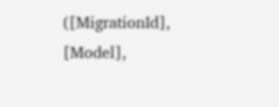([MigrationId], [Model],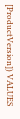[ProductVersion]) VALUES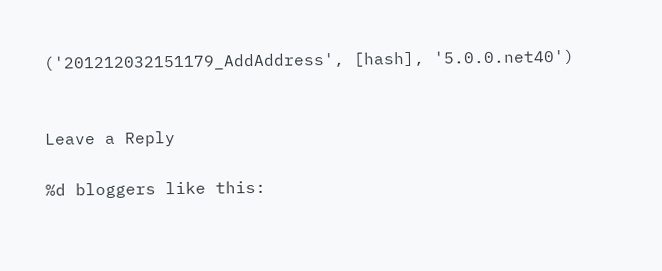('201212032151179_AddAddress', [hash], '5.0.0.net40')


Leave a Reply

%d bloggers like this: